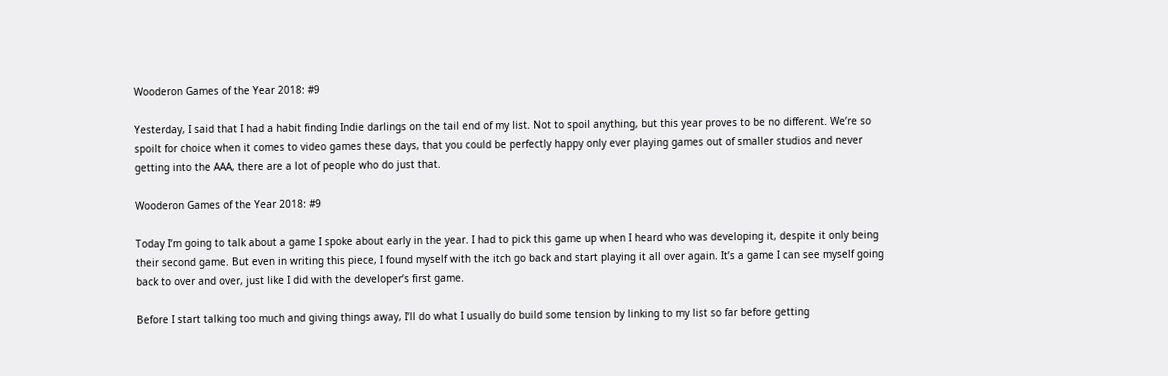Wooderon Games of the Year 2018: #9

Yesterday, I said that I had a habit finding Indie darlings on the tail end of my list. Not to spoil anything, but this year proves to be no different. We’re so spoilt for choice when it comes to video games these days, that you could be perfectly happy only ever playing games out of smaller studios and never getting into the AAA, there are a lot of people who do just that.

Wooderon Games of the Year 2018: #9

Today I’m going to talk about a game I spoke about early in the year. I had to pick this game up when I heard who was developing it, despite it only being their second game. But even in writing this piece, I found myself with the itch go back and start playing it all over again. It’s a game I can see myself going back to over and over, just like I did with the developer’s first game.

Before I start talking too much and giving things away, I’ll do what I usually do build some tension by linking to my list so far before getting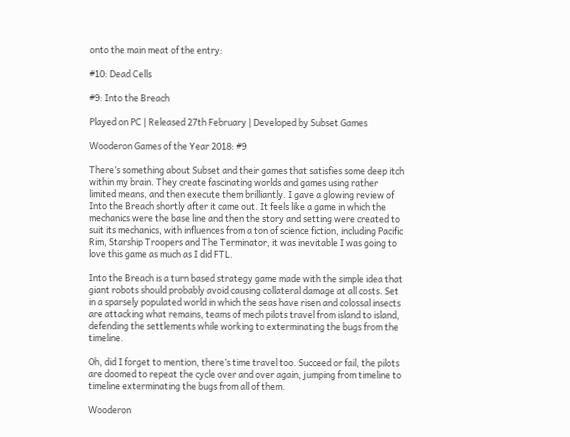onto the main meat of the entry:

#10: Dead Cells

#9: Into the Breach

Played on PC | Released 27th February | Developed by Subset Games

Wooderon Games of the Year 2018: #9

There’s something about Subset and their games that satisfies some deep itch within my brain. They create fascinating worlds and games using rather limited means, and then execute them brilliantly. I gave a glowing review of Into the Breach shortly after it came out. It feels like a game in which the mechanics were the base line and then the story and setting were created to suit its mechanics, with influences from a ton of science fiction, including Pacific Rim, Starship Troopers and The Terminator, it was inevitable I was going to love this game as much as I did FTL.

Into the Breach is a turn based strategy game made with the simple idea that giant robots should probably avoid causing collateral damage at all costs. Set in a sparsely populated world in which the seas have risen and colossal insects are attacking what remains, teams of mech pilots travel from island to island, defending the settlements while working to exterminating the bugs from the timeline.

Oh, did I forget to mention, there’s time travel too. Succeed or fail, the pilots are doomed to repeat the cycle over and over again, jumping from timeline to timeline exterminating the bugs from all of them.

Wooderon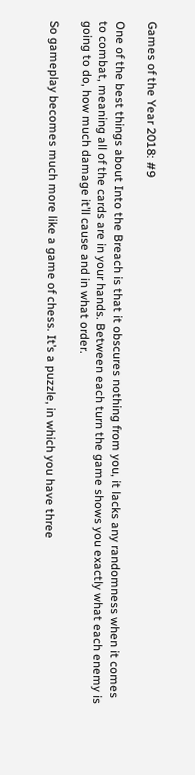Games of the Year 2018: #9

One of the best things about Into the Breach is that it obscures nothing from you, it lacks any randomness when it comes to combat, meaning all of the cards are in your hands. Between each turn the game shows you exactly what each enemy is going to do, how much damage it’ll cause and in what order.

So gameplay becomes much more like a game of chess. It’s a puzzle, in which you have three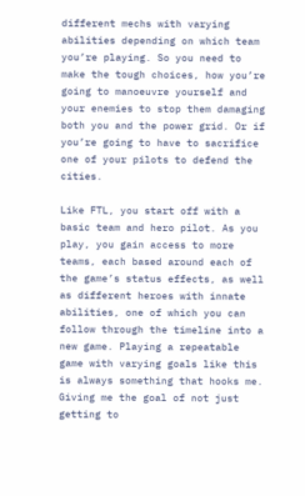different mechs with varying abilities depending on which team you’re playing. So you need to make the tough choices, how you’re going to manoeuvre yourself and your enemies to stop them damaging both you and the power grid. Or if you’re going to have to sacrifice one of your pilots to defend the cities.

Like FTL, you start off with a basic team and hero pilot. As you play, you gain access to more teams, each based around each of the game’s status effects, as well as different heroes with innate abilities, one of which you can follow through the timeline into a new game. Playing a repeatable game with varying goals like this is always something that hooks me. Giving me the goal of not just getting to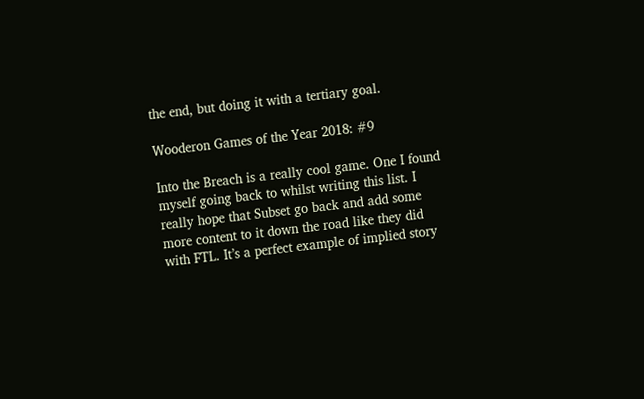the end, but doing it with a tertiary goal.

Wooderon Games of the Year 2018: #9

Into the Breach is a really cool game. One I found myself going back to whilst writing this list. I really hope that Subset go back and add some more content to it down the road like they did with FTL. It’s a perfect example of implied story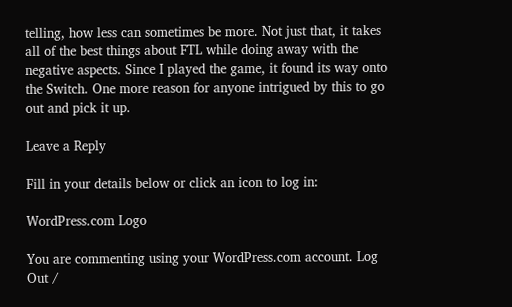telling, how less can sometimes be more. Not just that, it takes all of the best things about FTL while doing away with the negative aspects. Since I played the game, it found its way onto the Switch. One more reason for anyone intrigued by this to go out and pick it up.

Leave a Reply

Fill in your details below or click an icon to log in:

WordPress.com Logo

You are commenting using your WordPress.com account. Log Out /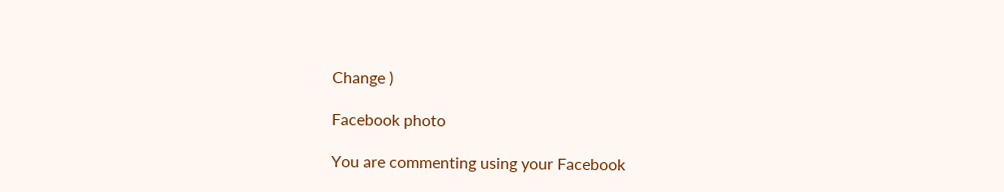Change )

Facebook photo

You are commenting using your Facebook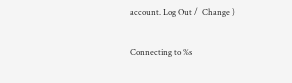account. Log Out /  Change )

Connecting to %s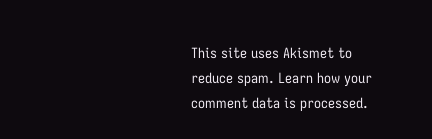This site uses Akismet to reduce spam. Learn how your comment data is processed.